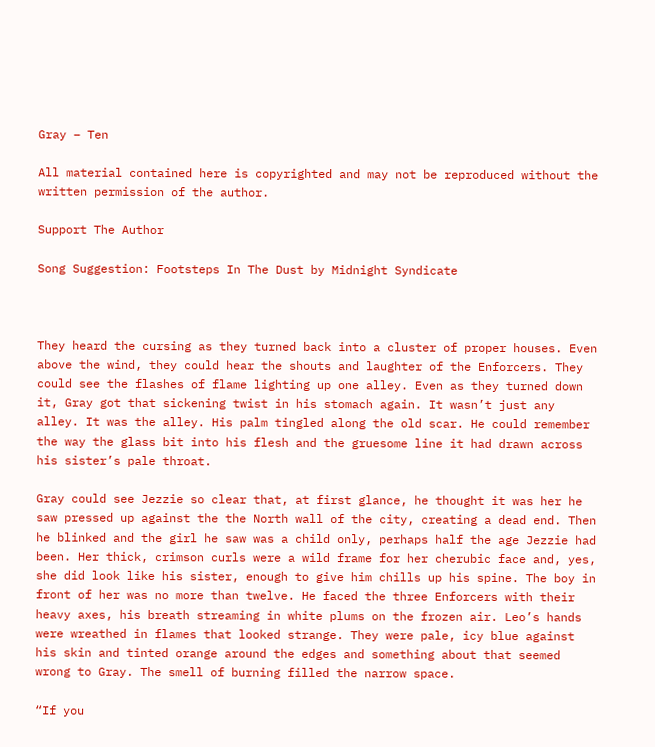Gray – Ten

All material contained here is copyrighted and may not be reproduced without the written permission of the author.

Support The Author

Song Suggestion: Footsteps In The Dust by Midnight Syndicate



They heard the cursing as they turned back into a cluster of proper houses. Even above the wind, they could hear the shouts and laughter of the Enforcers. They could see the flashes of flame lighting up one alley. Even as they turned down it, Gray got that sickening twist in his stomach again. It wasn’t just any alley. It was the alley. His palm tingled along the old scar. He could remember the way the glass bit into his flesh and the gruesome line it had drawn across his sister’s pale throat.

Gray could see Jezzie so clear that, at first glance, he thought it was her he saw pressed up against the the North wall of the city, creating a dead end. Then he blinked and the girl he saw was a child only, perhaps half the age Jezzie had been. Her thick, crimson curls were a wild frame for her cherubic face and, yes, she did look like his sister, enough to give him chills up his spine. The boy in front of her was no more than twelve. He faced the three Enforcers with their heavy axes, his breath streaming in white plums on the frozen air. Leo’s hands were wreathed in flames that looked strange. They were pale, icy blue against his skin and tinted orange around the edges and something about that seemed wrong to Gray. The smell of burning filled the narrow space.

“If you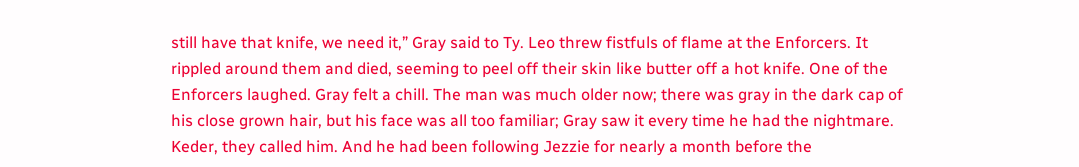still have that knife, we need it,” Gray said to Ty. Leo threw fistfuls of flame at the Enforcers. It rippled around them and died, seeming to peel off their skin like butter off a hot knife. One of the Enforcers laughed. Gray felt a chill. The man was much older now; there was gray in the dark cap of his close grown hair, but his face was all too familiar; Gray saw it every time he had the nightmare. Keder, they called him. And he had been following Jezzie for nearly a month before the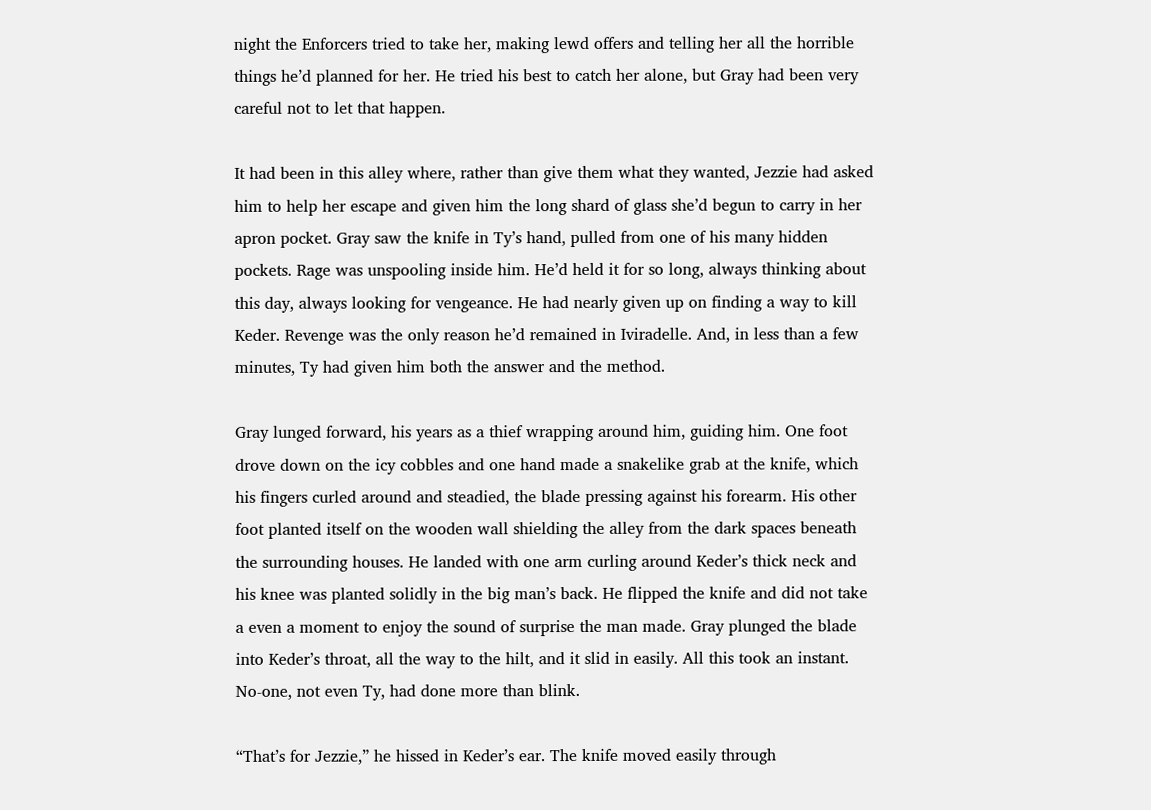night the Enforcers tried to take her, making lewd offers and telling her all the horrible things he’d planned for her. He tried his best to catch her alone, but Gray had been very careful not to let that happen.

It had been in this alley where, rather than give them what they wanted, Jezzie had asked him to help her escape and given him the long shard of glass she’d begun to carry in her apron pocket. Gray saw the knife in Ty’s hand, pulled from one of his many hidden pockets. Rage was unspooling inside him. He’d held it for so long, always thinking about this day, always looking for vengeance. He had nearly given up on finding a way to kill Keder. Revenge was the only reason he’d remained in Iviradelle. And, in less than a few minutes, Ty had given him both the answer and the method.

Gray lunged forward, his years as a thief wrapping around him, guiding him. One foot drove down on the icy cobbles and one hand made a snakelike grab at the knife, which his fingers curled around and steadied, the blade pressing against his forearm. His other foot planted itself on the wooden wall shielding the alley from the dark spaces beneath the surrounding houses. He landed with one arm curling around Keder’s thick neck and his knee was planted solidly in the big man’s back. He flipped the knife and did not take a even a moment to enjoy the sound of surprise the man made. Gray plunged the blade into Keder’s throat, all the way to the hilt, and it slid in easily. All this took an instant. No-one, not even Ty, had done more than blink.

“That’s for Jezzie,” he hissed in Keder’s ear. The knife moved easily through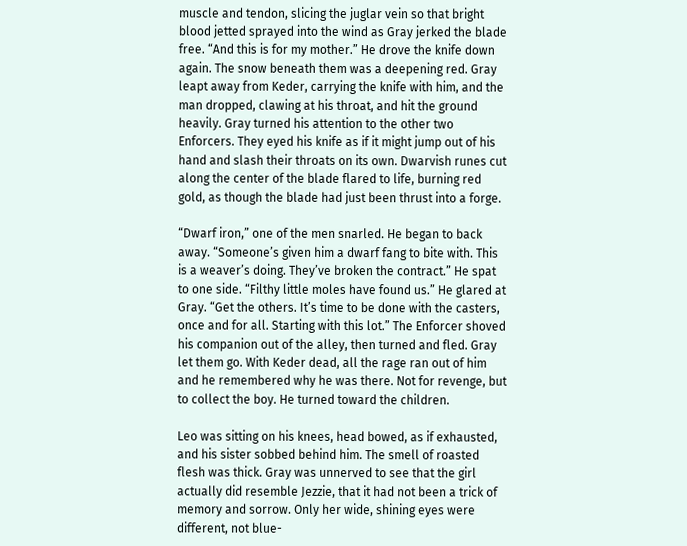muscle and tendon, slicing the juglar vein so that bright blood jetted sprayed into the wind as Gray jerked the blade free. “And this is for my mother.” He drove the knife down again. The snow beneath them was a deepening red. Gray leapt away from Keder, carrying the knife with him, and the man dropped, clawing at his throat, and hit the ground heavily. Gray turned his attention to the other two Enforcers. They eyed his knife as if it might jump out of his hand and slash their throats on its own. Dwarvish runes cut along the center of the blade flared to life, burning red gold, as though the blade had just been thrust into a forge.

“Dwarf iron,” one of the men snarled. He began to back away. “Someone’s given him a dwarf fang to bite with. This is a weaver’s doing. They’ve broken the contract.” He spat to one side. “Filthy little moles have found us.” He glared at Gray. “Get the others. It’s time to be done with the casters, once and for all. Starting with this lot.” The Enforcer shoved his companion out of the alley, then turned and fled. Gray let them go. With Keder dead, all the rage ran out of him and he remembered why he was there. Not for revenge, but to collect the boy. He turned toward the children.

Leo was sitting on his knees, head bowed, as if exhausted, and his sister sobbed behind him. The smell of roasted flesh was thick. Gray was unnerved to see that the girl actually did resemble Jezzie, that it had not been a trick of memory and sorrow. Only her wide, shining eyes were different, not blue-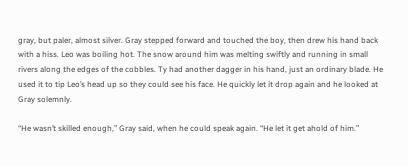gray, but paler, almost silver. Gray stepped forward and touched the boy, then drew his hand back with a hiss. Leo was boiling hot. The snow around him was melting swiftly and running in small rivers along the edges of the cobbles. Ty had another dagger in his hand, just an ordinary blade. He used it to tip Leo’s head up so they could see his face. He quickly let it drop again and he looked at Gray solemnly.

“He wasn’t skilled enough,” Gray said, when he could speak again. “He let it get ahold of him.”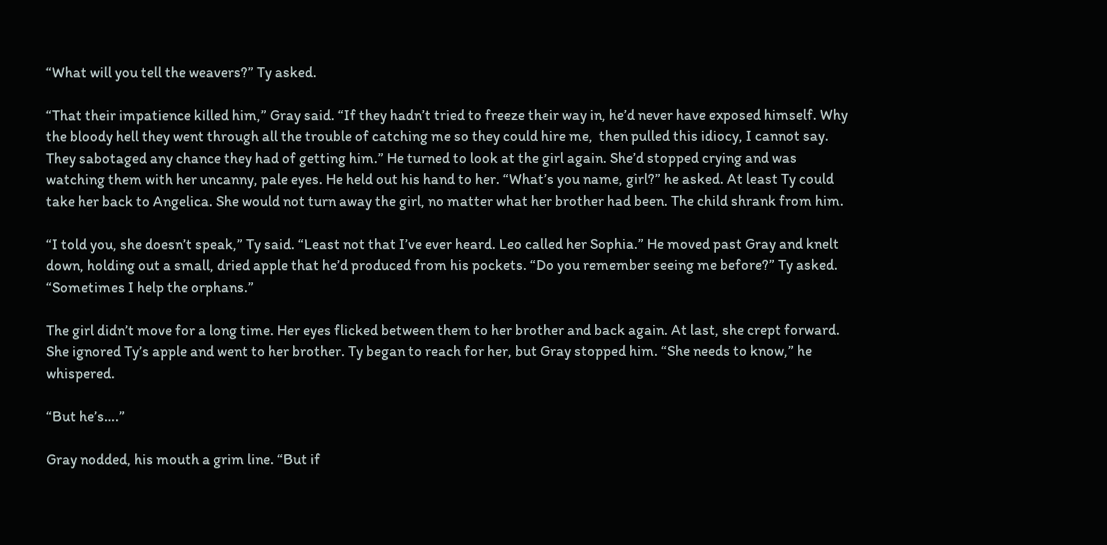“What will you tell the weavers?” Ty asked.

“That their impatience killed him,” Gray said. “If they hadn’t tried to freeze their way in, he’d never have exposed himself. Why the bloody hell they went through all the trouble of catching me so they could hire me,  then pulled this idiocy, I cannot say. They sabotaged any chance they had of getting him.” He turned to look at the girl again. She’d stopped crying and was watching them with her uncanny, pale eyes. He held out his hand to her. “What’s you name, girl?” he asked. At least Ty could take her back to Angelica. She would not turn away the girl, no matter what her brother had been. The child shrank from him.

“I told you, she doesn’t speak,” Ty said. “Least not that I’ve ever heard. Leo called her Sophia.” He moved past Gray and knelt down, holding out a small, dried apple that he’d produced from his pockets. “Do you remember seeing me before?” Ty asked. “Sometimes I help the orphans.”

The girl didn’t move for a long time. Her eyes flicked between them to her brother and back again. At last, she crept forward. She ignored Ty’s apple and went to her brother. Ty began to reach for her, but Gray stopped him. “She needs to know,” he whispered.

“But he’s….”

Gray nodded, his mouth a grim line. “But if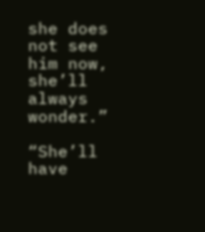she does not see him now, she’ll always wonder.”

“She’ll have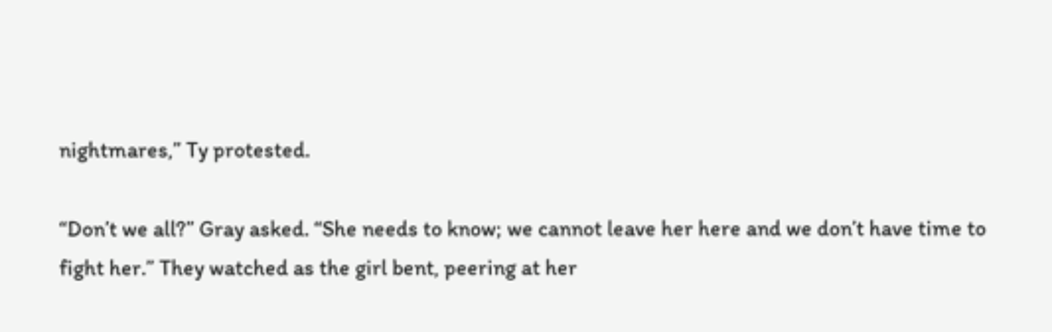nightmares,” Ty protested.

“Don’t we all?” Gray asked. “She needs to know; we cannot leave her here and we don’t have time to fight her.” They watched as the girl bent, peering at her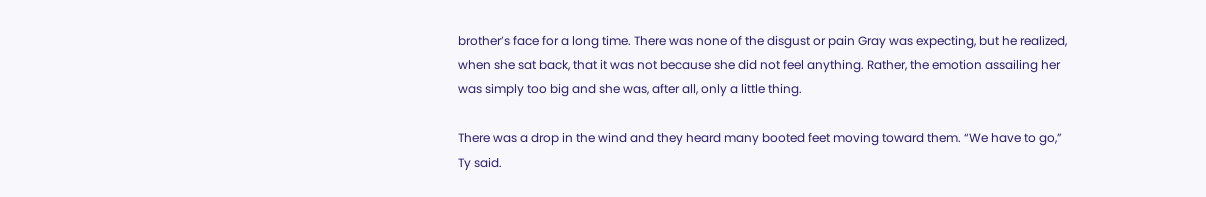brother’s face for a long time. There was none of the disgust or pain Gray was expecting, but he realized, when she sat back, that it was not because she did not feel anything. Rather, the emotion assailing her was simply too big and she was, after all, only a little thing.

There was a drop in the wind and they heard many booted feet moving toward them. “We have to go,” Ty said.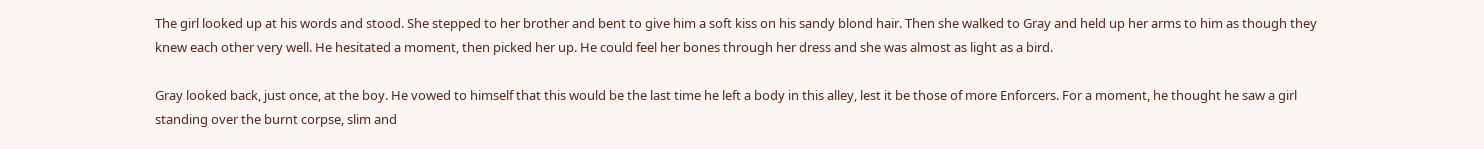The girl looked up at his words and stood. She stepped to her brother and bent to give him a soft kiss on his sandy blond hair. Then she walked to Gray and held up her arms to him as though they knew each other very well. He hesitated a moment, then picked her up. He could feel her bones through her dress and she was almost as light as a bird.

Gray looked back, just once, at the boy. He vowed to himself that this would be the last time he left a body in this alley, lest it be those of more Enforcers. For a moment, he thought he saw a girl standing over the burnt corpse, slim and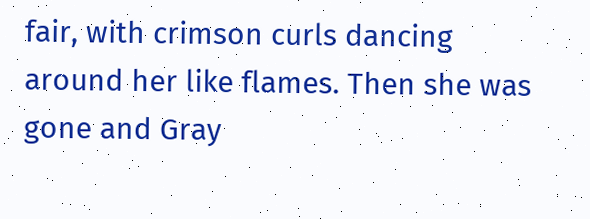fair, with crimson curls dancing around her like flames. Then she was gone and Gray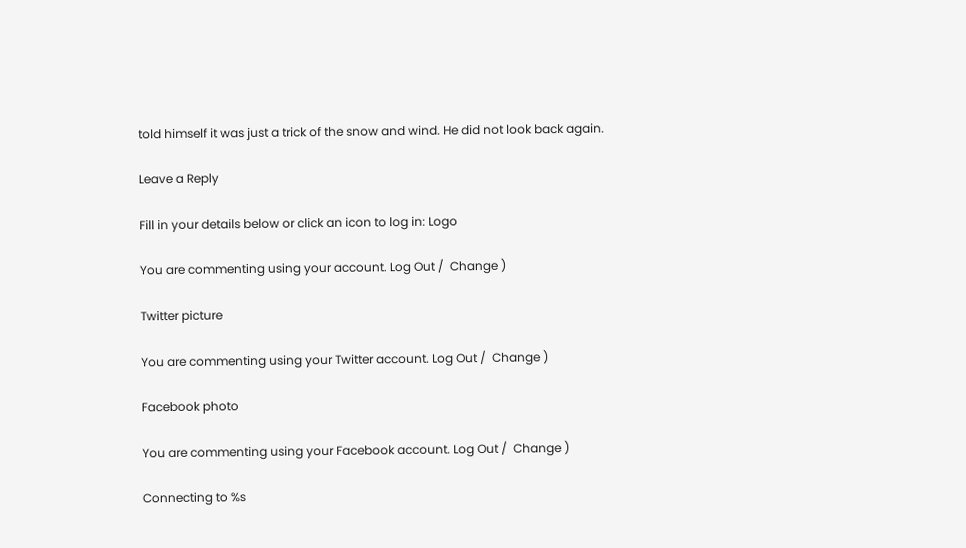told himself it was just a trick of the snow and wind. He did not look back again.

Leave a Reply

Fill in your details below or click an icon to log in: Logo

You are commenting using your account. Log Out /  Change )

Twitter picture

You are commenting using your Twitter account. Log Out /  Change )

Facebook photo

You are commenting using your Facebook account. Log Out /  Change )

Connecting to %s